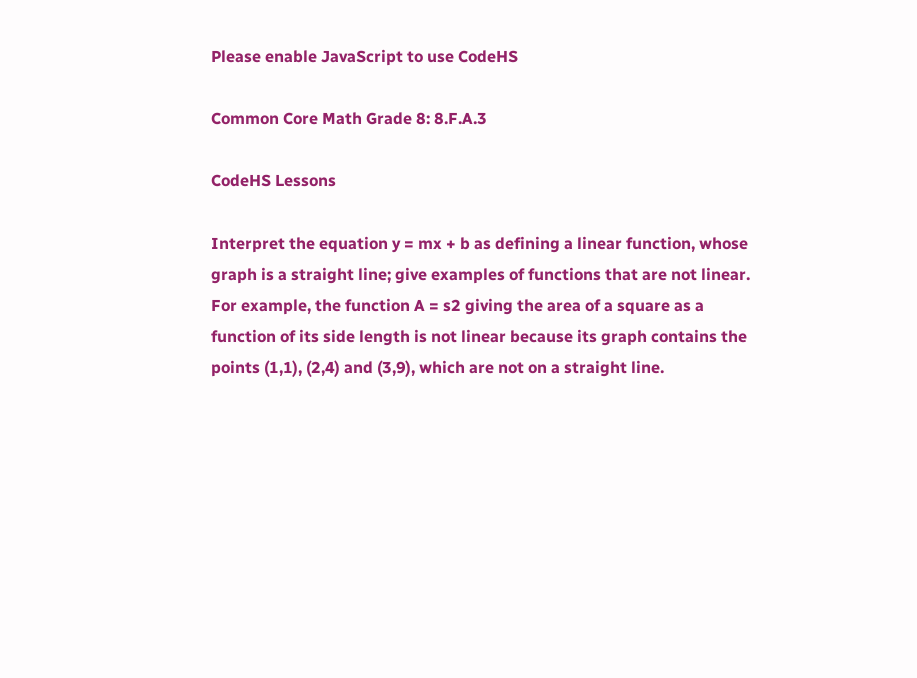Please enable JavaScript to use CodeHS

Common Core Math Grade 8: 8.F.A.3

CodeHS Lessons

Interpret the equation y = mx + b as defining a linear function, whose graph is a straight line; give examples of functions that are not linear. For example, the function A = s2 giving the area of a square as a function of its side length is not linear because its graph contains the points (1,1), (2,4) and (3,9), which are not on a straight line.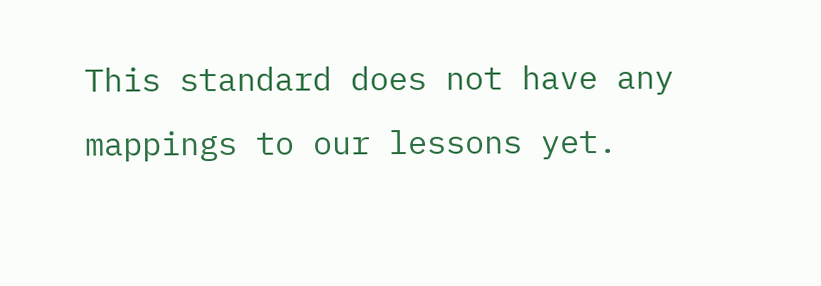This standard does not have any mappings to our lessons yet.